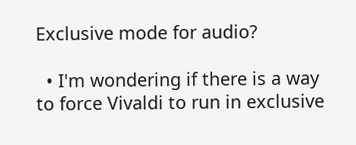Exclusive mode for audio?

  • I'm wondering if there is a way to force Vivaldi to run in exclusive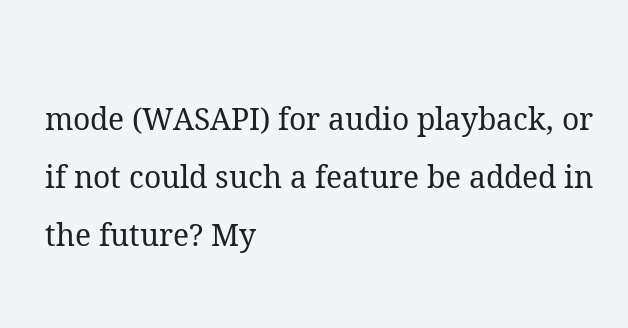mode (WASAPI) for audio playback, or if not could such a feature be added in the future? My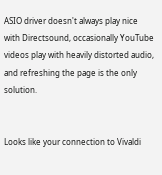ASIO driver doesn't always play nice with Directsound, occasionally YouTube videos play with heavily distorted audio, and refreshing the page is the only solution.


Looks like your connection to Vivaldi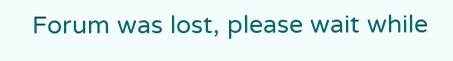Forum was lost, please wait while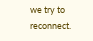we try to reconnect.